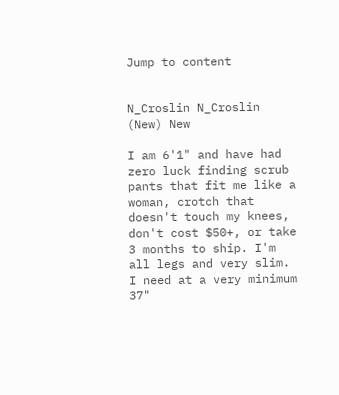Jump to content


N_Croslin N_Croslin (New) New

I am 6'1" and have had zero luck finding scrub pants that fit me like a woman, crotch that doesn't touch my knees, don't cost $50+, or take 3 months to ship. I'm all legs and very slim. I need at a very minimum 37"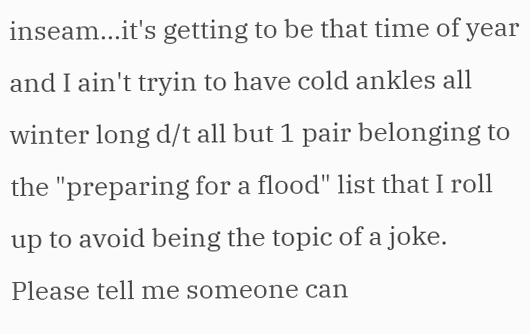inseam...it's getting to be that time of year and I ain't tryin to have cold ankles all winter long d/t all but 1 pair belonging to the "preparing for a flood" list that I roll up to avoid being the topic of a joke. Please tell me someone can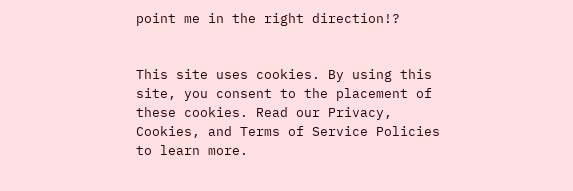point me in the right direction!?


This site uses cookies. By using this site, you consent to the placement of these cookies. Read our Privacy, Cookies, and Terms of Service Policies to learn more.